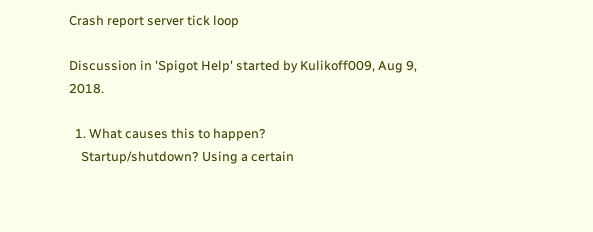Crash report server tick loop

Discussion in 'Spigot Help' started by Kulikoff009, Aug 9, 2018.

  1. What causes this to happen?
    Startup/shutdown? Using a certain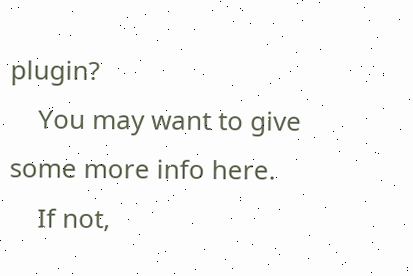plugin?
    You may want to give some more info here.
    If not,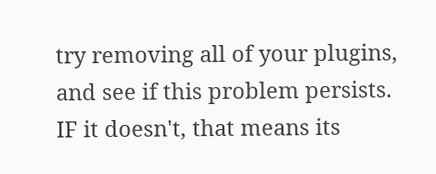try removing all of your plugins, and see if this problem persists. IF it doesn't, that means its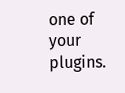one of your plugins.